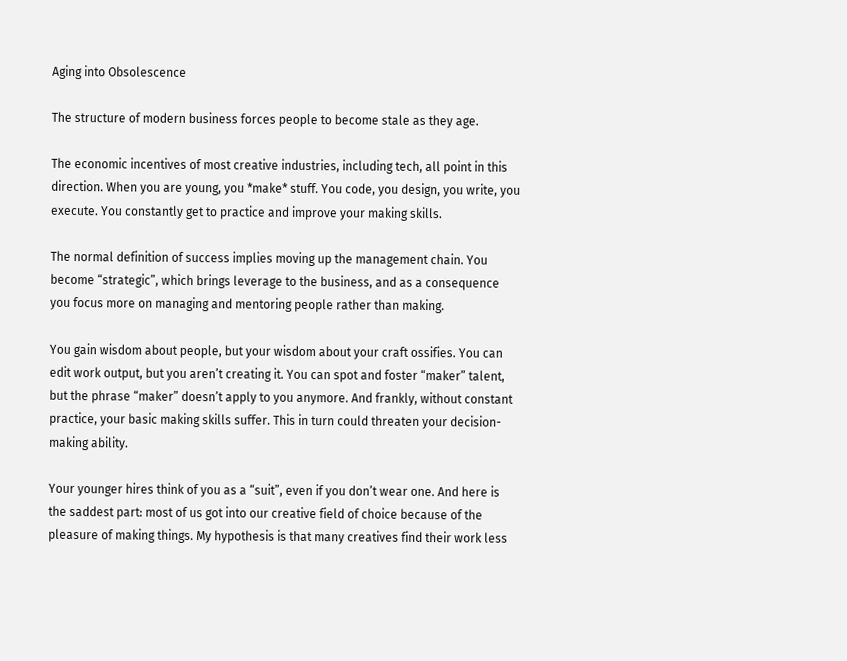Aging into Obsolescence

The structure of modern business forces people to become stale as they age.

The economic incentives of most creative industries, including tech, all point in this direction. When you are young, you *make* stuff. You code, you design, you write, you execute. You constantly get to practice and improve your making skills.

The normal definition of success implies moving up the management chain. You become “strategic”, which brings leverage to the business, and as a consequence you focus more on managing and mentoring people rather than making.

You gain wisdom about people, but your wisdom about your craft ossifies. You can edit work output, but you aren’t creating it. You can spot and foster “maker” talent, but the phrase “maker” doesn’t apply to you anymore. And frankly, without constant practice, your basic making skills suffer. This in turn could threaten your decision-making ability.

Your younger hires think of you as a “suit”, even if you don’t wear one. And here is the saddest part: most of us got into our creative field of choice because of the pleasure of making things. My hypothesis is that many creatives find their work less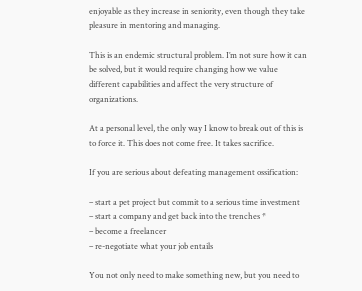enjoyable as they increase in seniority, even though they take pleasure in mentoring and managing.

This is an endemic structural problem. I’m not sure how it can be solved, but it would require changing how we value different capabilities and affect the very structure of organizations.

At a personal level, the only way I know to break out of this is to force it. This does not come free. It takes sacrifice.

If you are serious about defeating management ossification:

– start a pet project but commit to a serious time investment
– start a company and get back into the trenches *
– become a freelancer
– re-negotiate what your job entails

You not only need to make something new, but you need to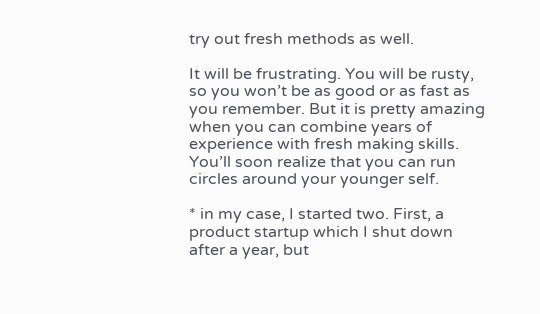try out fresh methods as well.

It will be frustrating. You will be rusty, so you won’t be as good or as fast as you remember. But it is pretty amazing when you can combine years of experience with fresh making skills. You’ll soon realize that you can run circles around your younger self.

* in my case, I started two. First, a product startup which I shut down after a year, but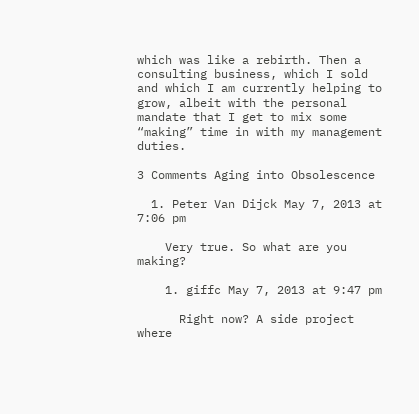which was like a rebirth. Then a consulting business, which I sold and which I am currently helping to grow, albeit with the personal mandate that I get to mix some “making” time in with my management duties.

3 Comments Aging into Obsolescence

  1. Peter Van Dijck May 7, 2013 at 7:06 pm

    Very true. So what are you making?

    1. giffc May 7, 2013 at 9:47 pm

      Right now? A side project where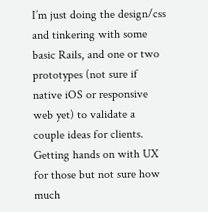I’m just doing the design/css and tinkering with some basic Rails, and one or two prototypes (not sure if native iOS or responsive web yet) to validate a couple ideas for clients. Getting hands on with UX for those but not sure how much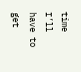time I’ll have to get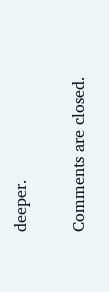deeper.

Comments are closed.